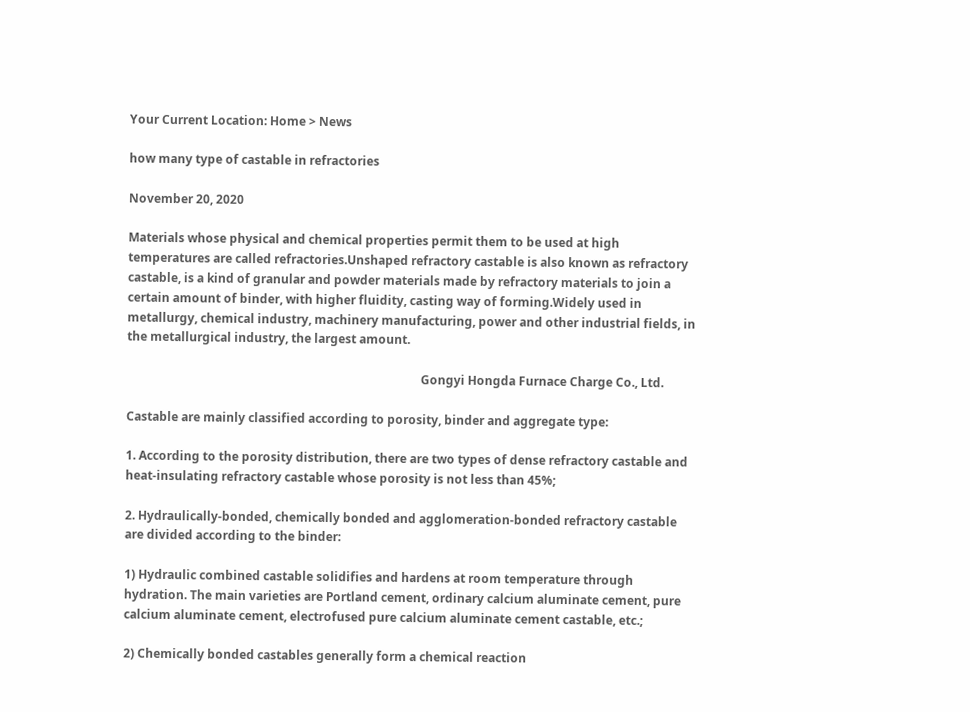Your Current Location: Home > News

how many type of castable in refractories

November 20, 2020

Materials whose physical and chemical properties permit them to be used at high temperatures are called refractories.Unshaped refractory castable is also known as refractory castable, is a kind of granular and powder materials made by refractory materials to join a certain amount of binder, with higher fluidity, casting way of forming.Widely used in metallurgy, chemical industry, machinery manufacturing, power and other industrial fields, in the metallurgical industry, the largest amount.

                                                                                                  Gongyi Hongda Furnace Charge Co., Ltd.

Castable are mainly classified according to porosity, binder and aggregate type:

1. According to the porosity distribution, there are two types of dense refractory castable and heat-insulating refractory castable whose porosity is not less than 45%;

2. Hydraulically-bonded, chemically bonded and agglomeration-bonded refractory castable are divided according to the binder:

1) Hydraulic combined castable solidifies and hardens at room temperature through hydration. The main varieties are Portland cement, ordinary calcium aluminate cement, pure calcium aluminate cement, electrofused pure calcium aluminate cement castable, etc.;

2) Chemically bonded castables generally form a chemical reaction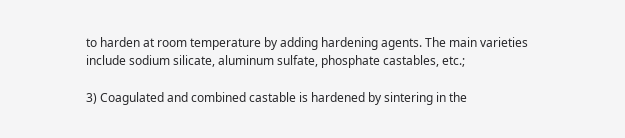to harden at room temperature by adding hardening agents. The main varieties include sodium silicate, aluminum sulfate, phosphate castables, etc.;

3) Coagulated and combined castable is hardened by sintering in the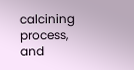calcining process, and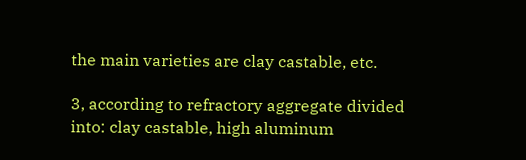the main varieties are clay castable, etc.

3, according to refractory aggregate divided into: clay castable, high aluminum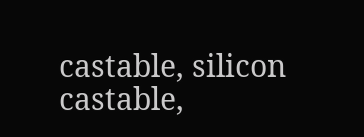castable, silicon castable,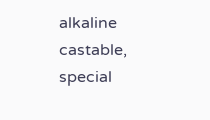alkaline castable, special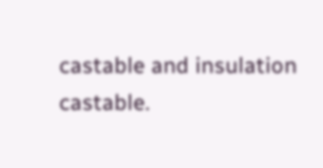castable and insulation castable.